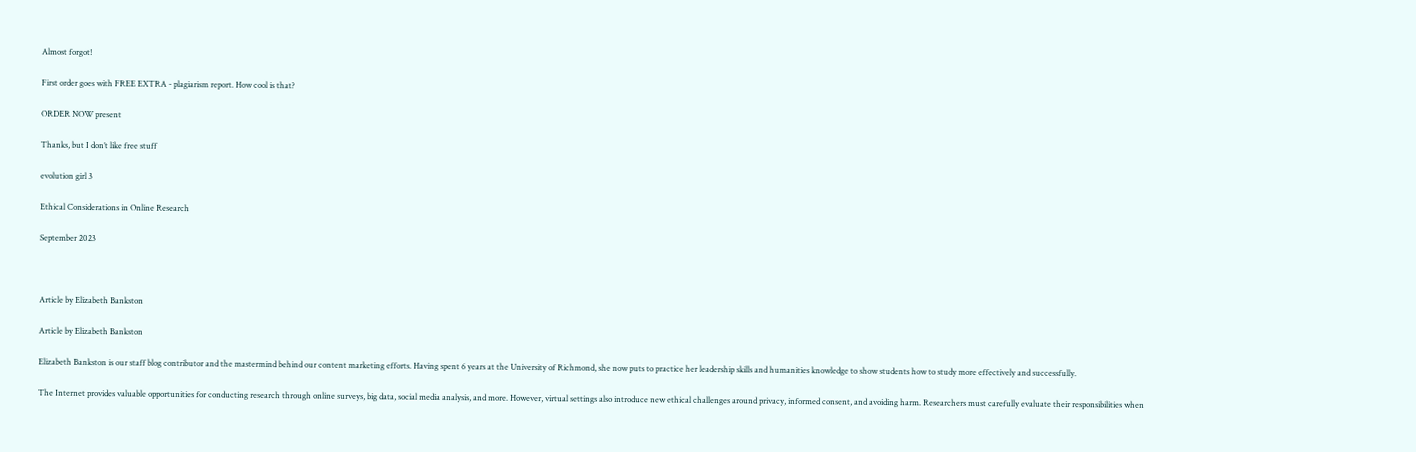Almost forgot!

First order goes with FREE EXTRA - plagiarism report. How cool is that?

ORDER NOW present

Thanks, but I don’t like free stuff

evolution girl 3

Ethical Considerations in Online Research

September 2023



Article by Elizabeth Bankston

Article by Elizabeth Bankston

Elizabeth Bankston is our staff blog contributor and the mastermind behind our content marketing efforts. Having spent 6 years at the University of Richmond, she now puts to practice her leadership skills and humanities knowledge to show students how to study more effectively and successfully.

The Internet provides valuable opportunities for conducting research through online surveys, big data, social media analysis, and more. However, virtual settings also introduce new ethical challenges around privacy, informed consent, and avoiding harm. Researchers must carefully evaluate their responsibilities when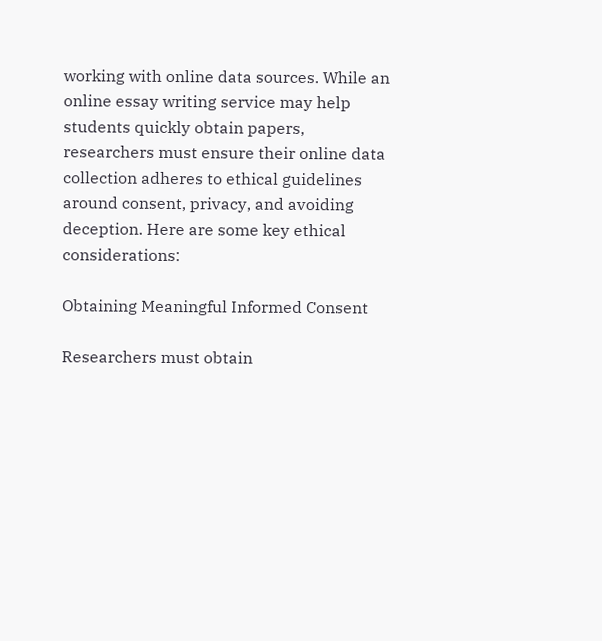working with online data sources. While an online essay writing service may help students quickly obtain papers, researchers must ensure their online data collection adheres to ethical guidelines around consent, privacy, and avoiding deception. Here are some key ethical considerations:

Obtaining Meaningful Informed Consent

Researchers must obtain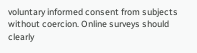voluntary informed consent from subjects without coercion. Online surveys should clearly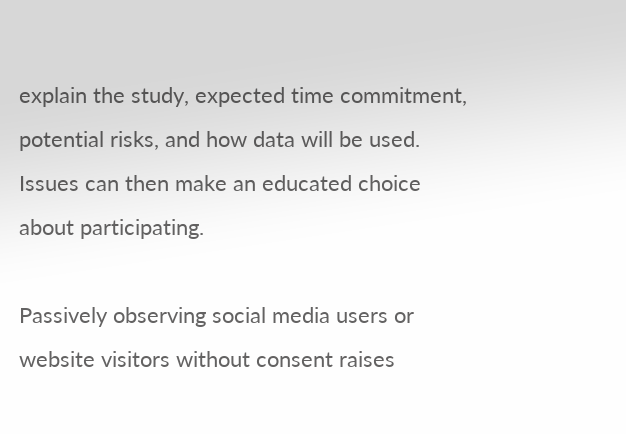explain the study, expected time commitment, potential risks, and how data will be used. Issues can then make an educated choice about participating.

Passively observing social media users or website visitors without consent raises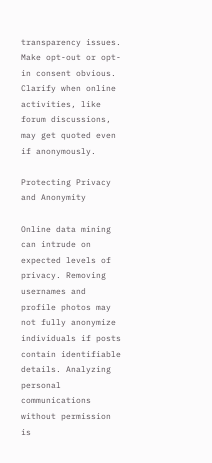transparency issues. Make opt-out or opt-in consent obvious. Clarify when online activities, like forum discussions, may get quoted even if anonymously.

Protecting Privacy and Anonymity

Online data mining can intrude on expected levels of privacy. Removing usernames and profile photos may not fully anonymize individuals if posts contain identifiable details. Analyzing personal communications without permission is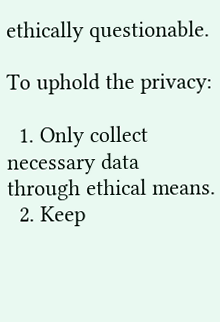ethically questionable.

To uphold the privacy:

  1. Only collect necessary data through ethical means.
  2. Keep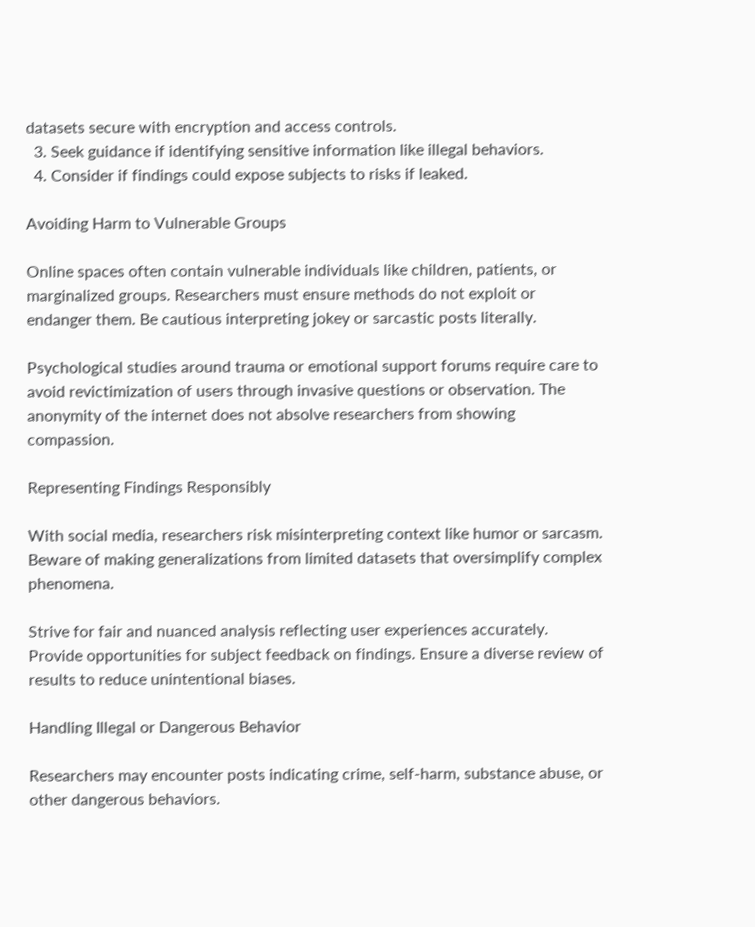datasets secure with encryption and access controls.
  3. Seek guidance if identifying sensitive information like illegal behaviors.
  4. Consider if findings could expose subjects to risks if leaked.

Avoiding Harm to Vulnerable Groups

Online spaces often contain vulnerable individuals like children, patients, or marginalized groups. Researchers must ensure methods do not exploit or endanger them. Be cautious interpreting jokey or sarcastic posts literally.

Psychological studies around trauma or emotional support forums require care to avoid revictimization of users through invasive questions or observation. The anonymity of the internet does not absolve researchers from showing compassion.

Representing Findings Responsibly

With social media, researchers risk misinterpreting context like humor or sarcasm. Beware of making generalizations from limited datasets that oversimplify complex phenomena.

Strive for fair and nuanced analysis reflecting user experiences accurately. Provide opportunities for subject feedback on findings. Ensure a diverse review of results to reduce unintentional biases.

Handling Illegal or Dangerous Behavior

Researchers may encounter posts indicating crime, self-harm, substance abuse, or other dangerous behaviors.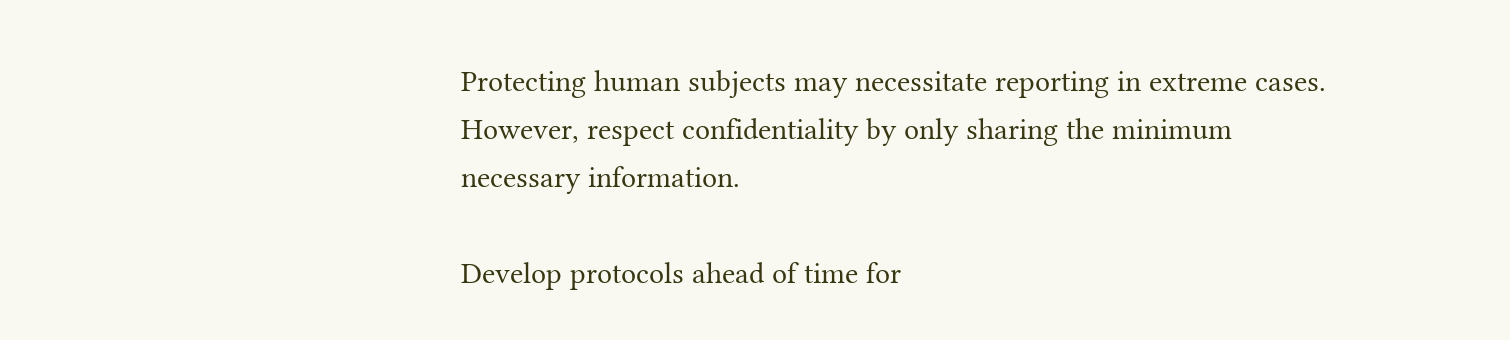Protecting human subjects may necessitate reporting in extreme cases. However, respect confidentiality by only sharing the minimum necessary information.

Develop protocols ahead of time for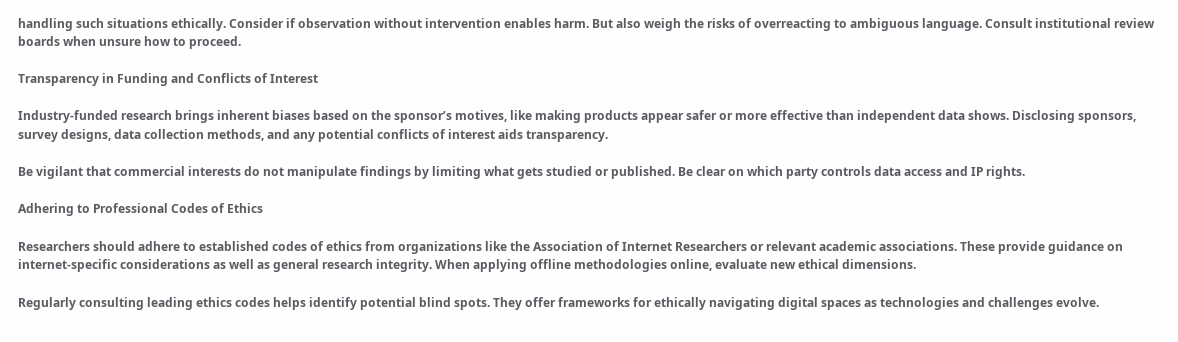handling such situations ethically. Consider if observation without intervention enables harm. But also weigh the risks of overreacting to ambiguous language. Consult institutional review boards when unsure how to proceed.

Transparency in Funding and Conflicts of Interest

Industry-funded research brings inherent biases based on the sponsor’s motives, like making products appear safer or more effective than independent data shows. Disclosing sponsors, survey designs, data collection methods, and any potential conflicts of interest aids transparency.

Be vigilant that commercial interests do not manipulate findings by limiting what gets studied or published. Be clear on which party controls data access and IP rights.

Adhering to Professional Codes of Ethics

Researchers should adhere to established codes of ethics from organizations like the Association of Internet Researchers or relevant academic associations. These provide guidance on internet-specific considerations as well as general research integrity. When applying offline methodologies online, evaluate new ethical dimensions.

Regularly consulting leading ethics codes helps identify potential blind spots. They offer frameworks for ethically navigating digital spaces as technologies and challenges evolve.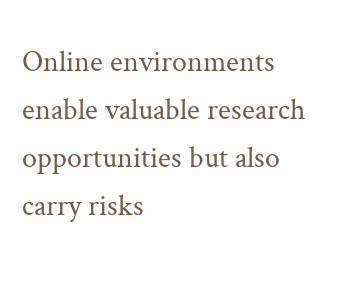Online environments enable valuable research opportunities but also carry risks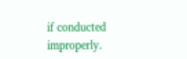if conducted improperly.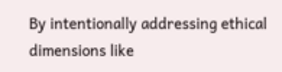By intentionally addressing ethical dimensions like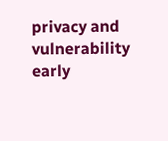privacy and vulnerability early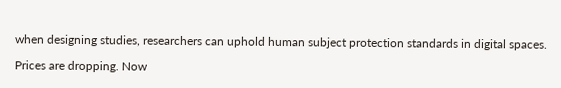when designing studies, researchers can uphold human subject protection standards in digital spaces.

Prices are dropping. Now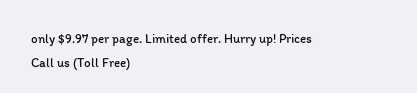only $9.97 per page. Limited offer. Hurry up! Prices
Call us (Toll Free)